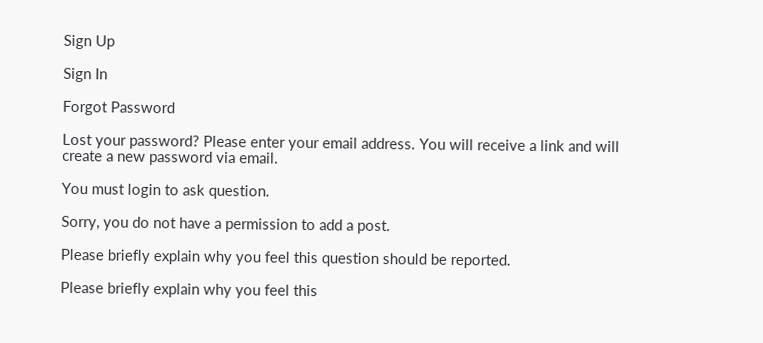Sign Up

Sign In

Forgot Password

Lost your password? Please enter your email address. You will receive a link and will create a new password via email.

You must login to ask question.

Sorry, you do not have a permission to add a post.

Please briefly explain why you feel this question should be reported.

Please briefly explain why you feel this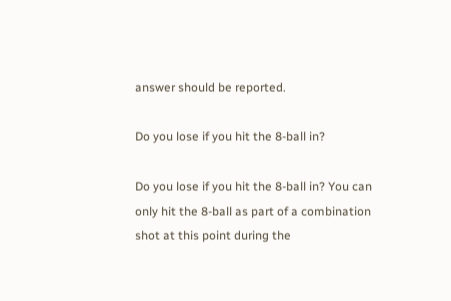answer should be reported.

Do you lose if you hit the 8-ball in?

Do you lose if you hit the 8-ball in? You can only hit the 8-ball as part of a combination shot at this point during the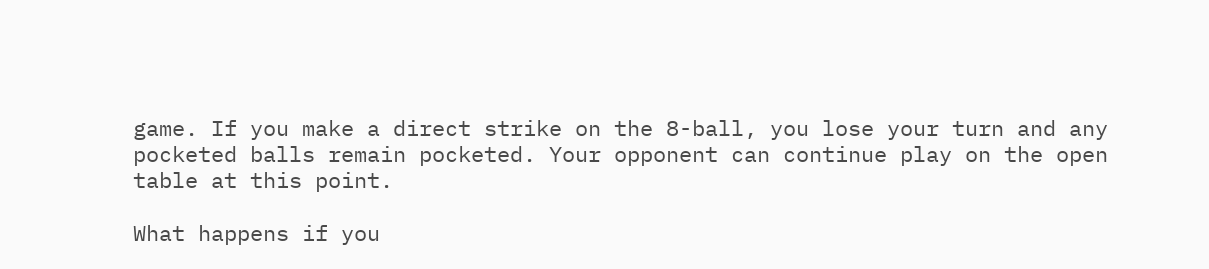game. If you make a direct strike on the 8-ball, you lose your turn and any pocketed balls remain pocketed. Your opponent can continue play on the open table at this point.

What happens if you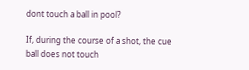dont touch a ball in pool?

If, during the course of a shot, the cue ball does not touch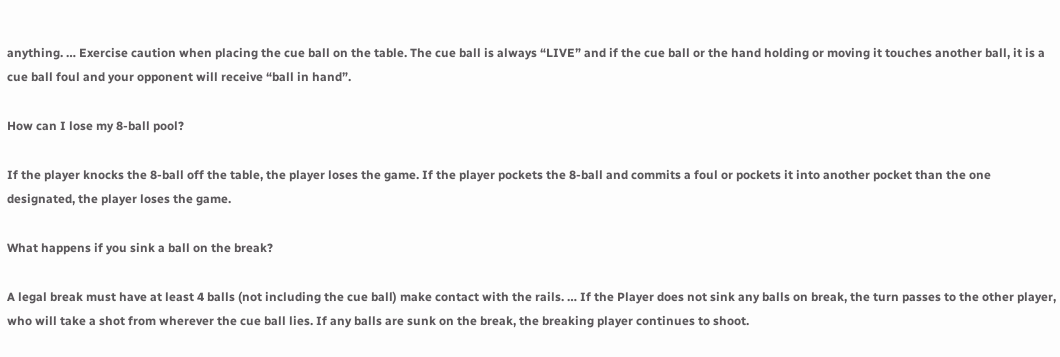anything. … Exercise caution when placing the cue ball on the table. The cue ball is always “LIVE” and if the cue ball or the hand holding or moving it touches another ball, it is a cue ball foul and your opponent will receive “ball in hand”.

How can I lose my 8-ball pool?

If the player knocks the 8-ball off the table, the player loses the game. If the player pockets the 8-ball and commits a foul or pockets it into another pocket than the one designated, the player loses the game.

What happens if you sink a ball on the break?

A legal break must have at least 4 balls (not including the cue ball) make contact with the rails. … If the Player does not sink any balls on break, the turn passes to the other player, who will take a shot from wherever the cue ball lies. If any balls are sunk on the break, the breaking player continues to shoot.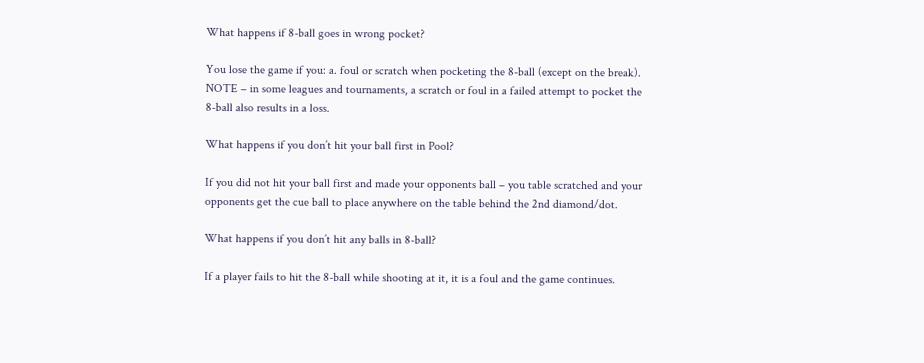What happens if 8-ball goes in wrong pocket?

You lose the game if you: a. foul or scratch when pocketing the 8-ball (except on the break). NOTE – in some leagues and tournaments, a scratch or foul in a failed attempt to pocket the 8-ball also results in a loss.

What happens if you don’t hit your ball first in Pool?

If you did not hit your ball first and made your opponents ball – you table scratched and your opponents get the cue ball to place anywhere on the table behind the 2nd diamond/dot.

What happens if you don’t hit any balls in 8-ball?

If a player fails to hit the 8-ball while shooting at it, it is a foul and the game continues.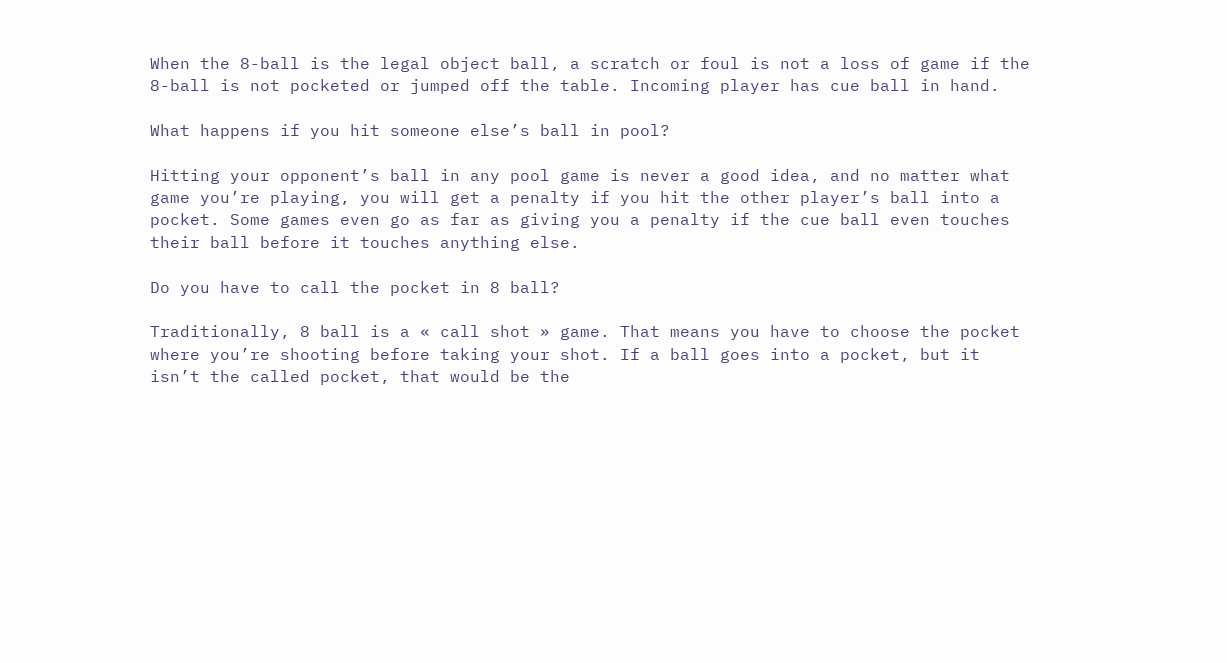When the 8-ball is the legal object ball, a scratch or foul is not a loss of game if the 8-ball is not pocketed or jumped off the table. Incoming player has cue ball in hand.

What happens if you hit someone else’s ball in pool?

Hitting your opponent’s ball in any pool game is never a good idea, and no matter what game you’re playing, you will get a penalty if you hit the other player’s ball into a pocket. Some games even go as far as giving you a penalty if the cue ball even touches their ball before it touches anything else.

Do you have to call the pocket in 8 ball?

Traditionally, 8 ball is a « call shot » game. That means you have to choose the pocket where you’re shooting before taking your shot. If a ball goes into a pocket, but it isn’t the called pocket, that would be the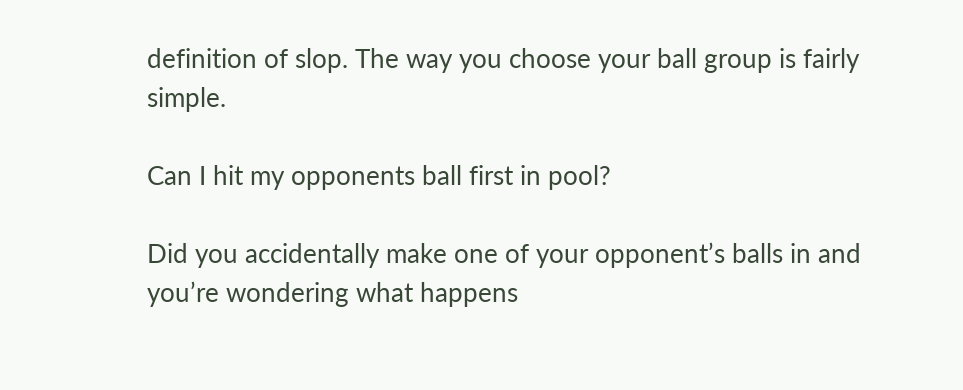definition of slop. The way you choose your ball group is fairly simple.

Can I hit my opponents ball first in pool?

Did you accidentally make one of your opponent’s balls in and you’re wondering what happens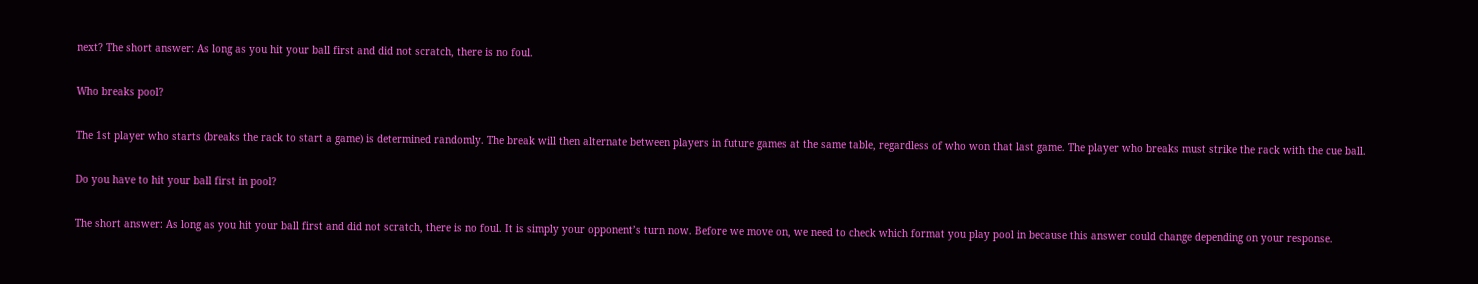next? The short answer: As long as you hit your ball first and did not scratch, there is no foul.

Who breaks pool?

The 1st player who starts (breaks the rack to start a game) is determined randomly. The break will then alternate between players in future games at the same table, regardless of who won that last game. The player who breaks must strike the rack with the cue ball.

Do you have to hit your ball first in pool?

The short answer: As long as you hit your ball first and did not scratch, there is no foul. It is simply your opponent’s turn now. Before we move on, we need to check which format you play pool in because this answer could change depending on your response.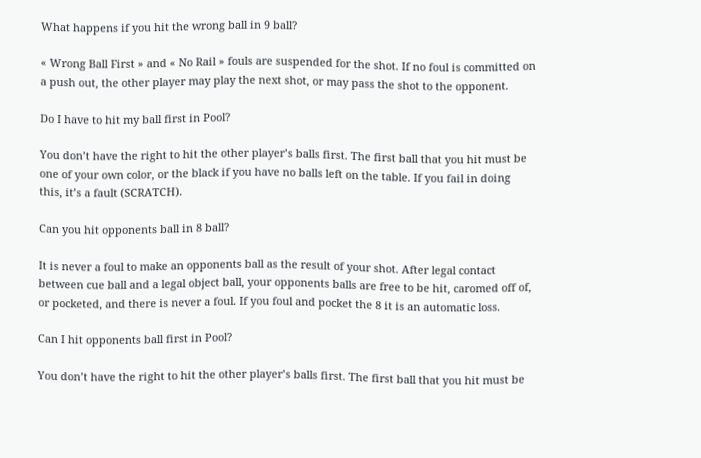What happens if you hit the wrong ball in 9 ball?

« Wrong Ball First » and « No Rail » fouls are suspended for the shot. If no foul is committed on a push out, the other player may play the next shot, or may pass the shot to the opponent.

Do I have to hit my ball first in Pool?

You don’t have the right to hit the other player’s balls first. The first ball that you hit must be one of your own color, or the black if you have no balls left on the table. If you fail in doing this, it’s a fault (SCRATCH).

Can you hit opponents ball in 8 ball?

It is never a foul to make an opponents ball as the result of your shot. After legal contact between cue ball and a legal object ball, your opponents balls are free to be hit, caromed off of, or pocketed, and there is never a foul. If you foul and pocket the 8 it is an automatic loss.

Can I hit opponents ball first in Pool?

You don’t have the right to hit the other player’s balls first. The first ball that you hit must be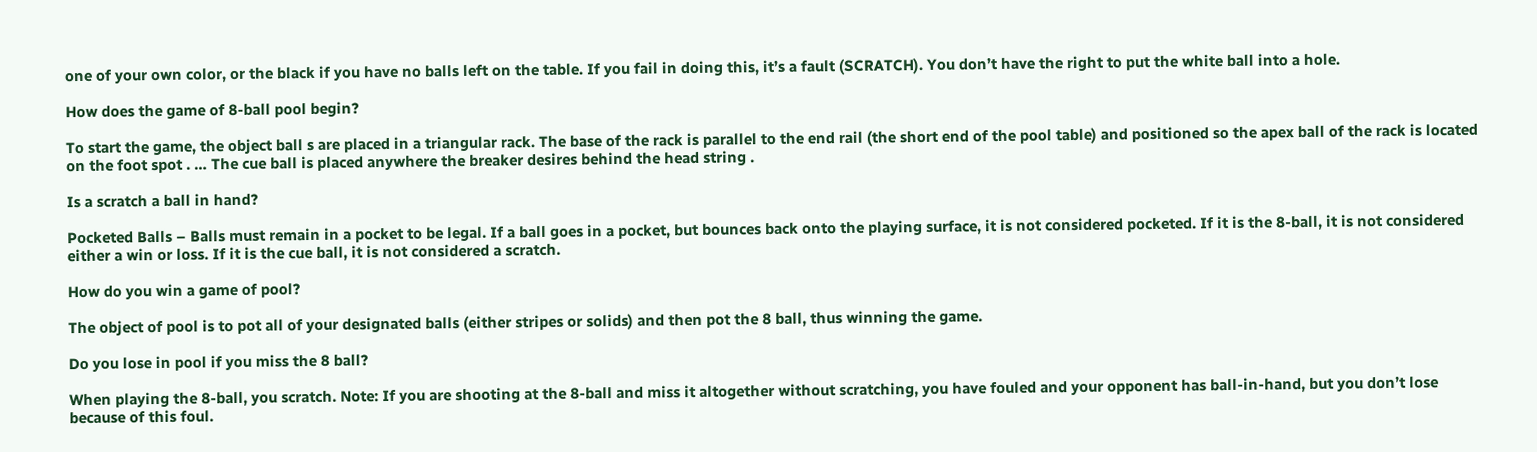one of your own color, or the black if you have no balls left on the table. If you fail in doing this, it’s a fault (SCRATCH). You don’t have the right to put the white ball into a hole.

How does the game of 8-ball pool begin?

To start the game, the object ball s are placed in a triangular rack. The base of the rack is parallel to the end rail (the short end of the pool table) and positioned so the apex ball of the rack is located on the foot spot . … The cue ball is placed anywhere the breaker desires behind the head string .

Is a scratch a ball in hand?

Pocketed Balls – Balls must remain in a pocket to be legal. If a ball goes in a pocket, but bounces back onto the playing surface, it is not considered pocketed. If it is the 8-ball, it is not considered either a win or loss. If it is the cue ball, it is not considered a scratch.

How do you win a game of pool?

The object of pool is to pot all of your designated balls (either stripes or solids) and then pot the 8 ball, thus winning the game.

Do you lose in pool if you miss the 8 ball?

When playing the 8-ball, you scratch. Note: If you are shooting at the 8-ball and miss it altogether without scratching, you have fouled and your opponent has ball-in-hand, but you don’t lose because of this foul.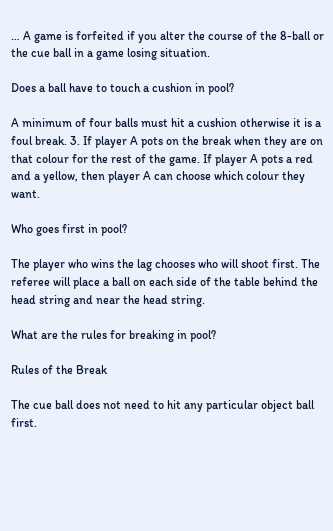… A game is forfeited if you alter the course of the 8-ball or the cue ball in a game losing situation.

Does a ball have to touch a cushion in pool?

A minimum of four balls must hit a cushion otherwise it is a foul break. 3. If player A pots on the break when they are on that colour for the rest of the game. If player A pots a red and a yellow, then player A can choose which colour they want.

Who goes first in pool?

The player who wins the lag chooses who will shoot first. The referee will place a ball on each side of the table behind the head string and near the head string.

What are the rules for breaking in pool?

Rules of the Break

The cue ball does not need to hit any particular object ball first.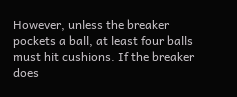However, unless the breaker pockets a ball, at least four balls must hit cushions. If the breaker does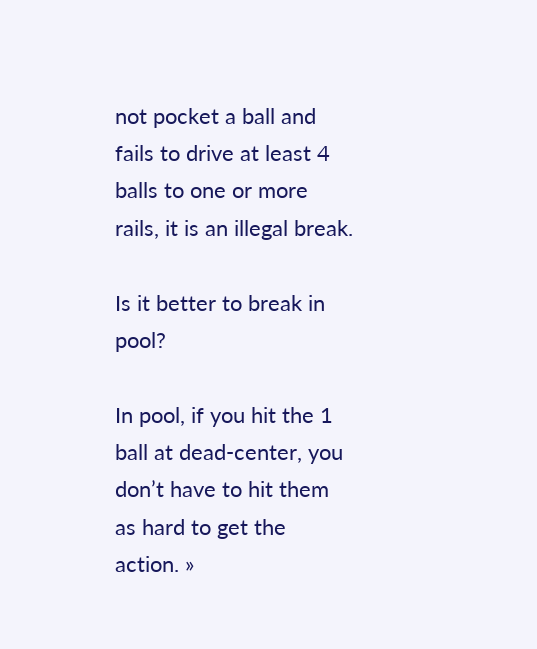not pocket a ball and fails to drive at least 4 balls to one or more rails, it is an illegal break.

Is it better to break in pool?

In pool, if you hit the 1 ball at dead-center, you don’t have to hit them as hard to get the action. »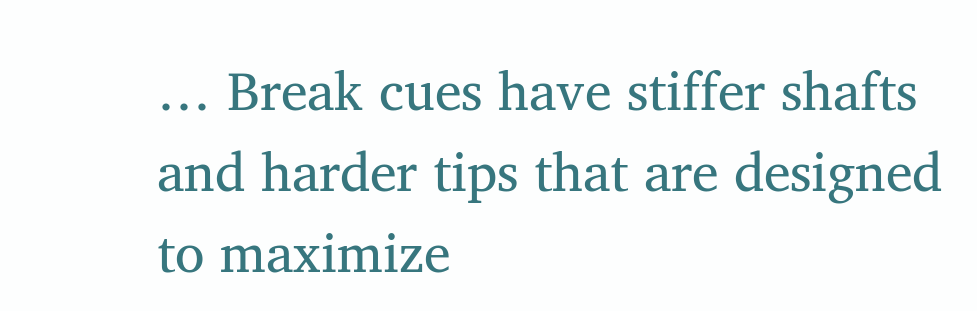… Break cues have stiffer shafts and harder tips that are designed to maximize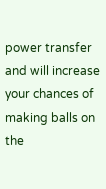power transfer and will increase your chances of making balls on the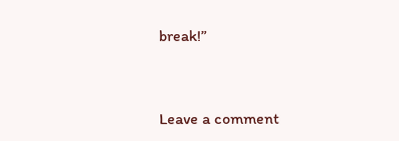break!”



Leave a comment